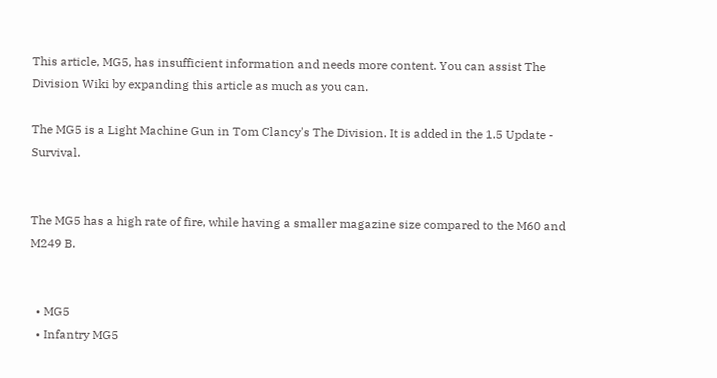This article, MG5, has insufficient information and needs more content. You can assist The Division Wiki by expanding this article as much as you can.

The MG5 is a Light Machine Gun in Tom Clancy's The Division. It is added in the 1.5 Update - Survival.


The MG5 has a high rate of fire, while having a smaller magazine size compared to the M60 and M249 B.


  • MG5
  • Infantry MG5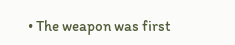• The weapon was first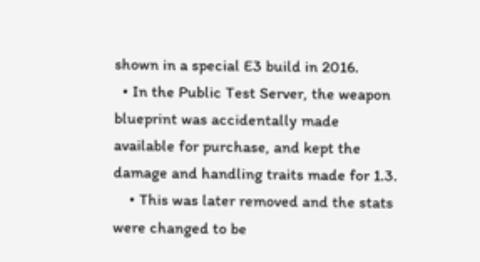shown in a special E3 build in 2016.
  • In the Public Test Server, the weapon blueprint was accidentally made available for purchase, and kept the damage and handling traits made for 1.3.
    • This was later removed and the stats were changed to be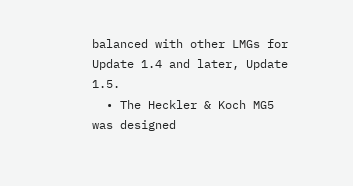balanced with other LMGs for Update 1.4 and later, Update 1.5.
  • The Heckler & Koch MG5 was designed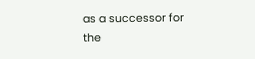as a successor for the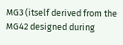MG3 (itself derived from the MG42 designed during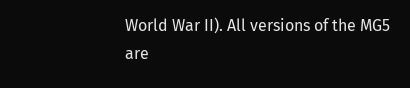World War II). All versions of the MG5 are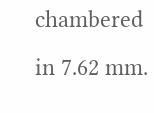chambered in 7.62 mm.